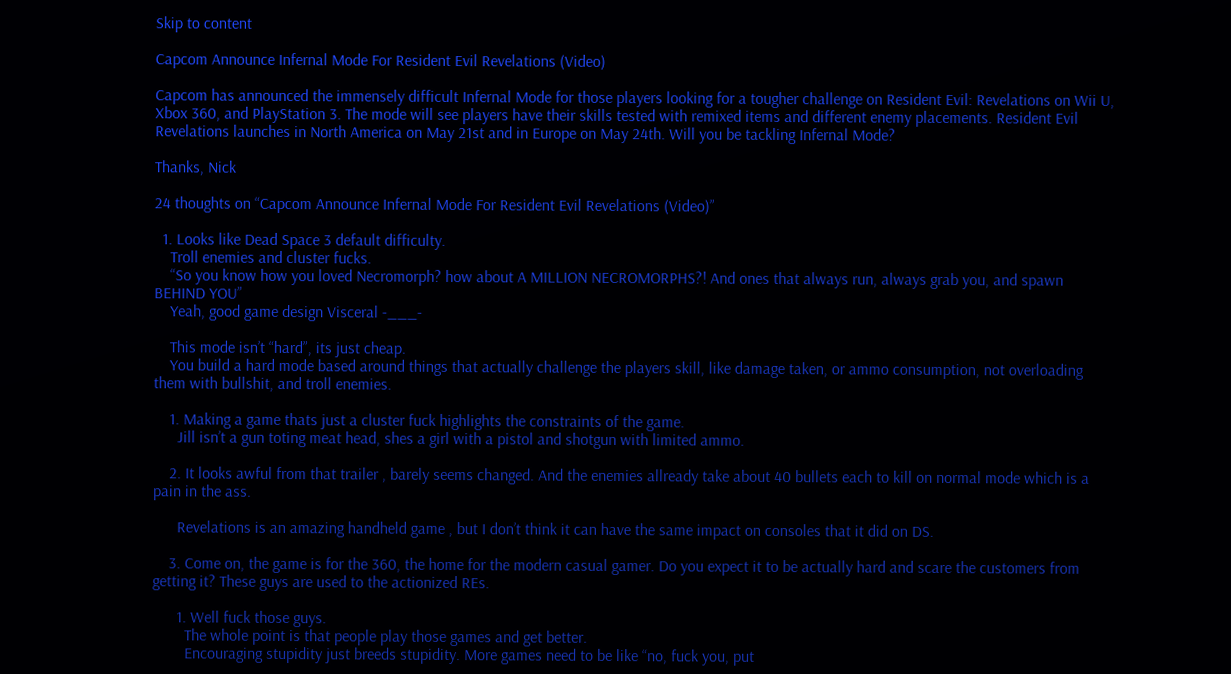Skip to content

Capcom Announce Infernal Mode For Resident Evil Revelations (Video)

Capcom has announced the immensely difficult Infernal Mode for those players looking for a tougher challenge on Resident Evil: Revelations on Wii U, Xbox 360, and PlayStation 3. The mode will see players have their skills tested with remixed items and different enemy placements. Resident Evil Revelations launches in North America on May 21st and in Europe on May 24th. Will you be tackling Infernal Mode?

Thanks, Nick

24 thoughts on “Capcom Announce Infernal Mode For Resident Evil Revelations (Video)”

  1. Looks like Dead Space 3 default difficulty.
    Troll enemies and cluster fucks.
    “So you know how you loved Necromorph? how about A MILLION NECROMORPHS?! And ones that always run, always grab you, and spawn BEHIND YOU”
    Yeah, good game design Visceral -___-

    This mode isn’t “hard”, its just cheap.
    You build a hard mode based around things that actually challenge the players skill, like damage taken, or ammo consumption, not overloading them with bullshit, and troll enemies.

    1. Making a game thats just a cluster fuck highlights the constraints of the game.
      Jill isn’t a gun toting meat head, shes a girl with a pistol and shotgun with limited ammo.

    2. It looks awful from that trailer , barely seems changed. And the enemies allready take about 40 bullets each to kill on normal mode which is a pain in the ass.

      Revelations is an amazing handheld game , but I don’t think it can have the same impact on consoles that it did on DS.

    3. Come on, the game is for the 360, the home for the modern casual gamer. Do you expect it to be actually hard and scare the customers from getting it? These guys are used to the actionized REs.

      1. Well fuck those guys.
        The whole point is that people play those games and get better.
        Encouraging stupidity just breeds stupidity. More games need to be like “no, fuck you, put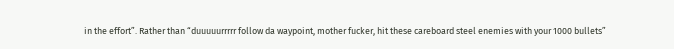in the effort”. Rather than “duuuuurrrrr follow da waypoint, mother fucker, hit these careboard steel enemies with your 1000 bullets”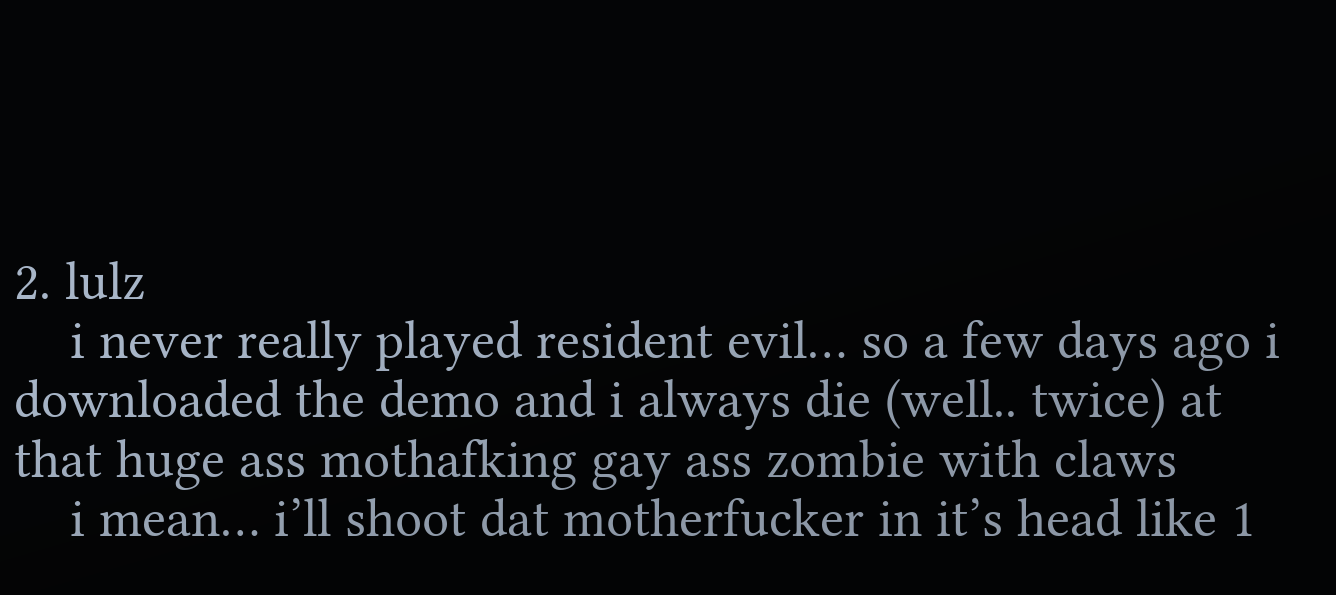2. lulz
    i never really played resident evil… so a few days ago i downloaded the demo and i always die (well.. twice) at that huge ass mothafking gay ass zombie with claws
    i mean… i’ll shoot dat motherfucker in it’s head like 1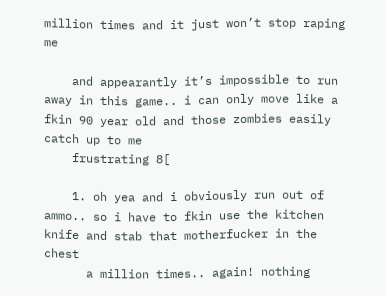million times and it just won’t stop raping me

    and appearantly it’s impossible to run away in this game.. i can only move like a fkin 90 year old and those zombies easily catch up to me
    frustrating 8[

    1. oh yea and i obviously run out of ammo.. so i have to fkin use the kitchen knife and stab that motherfucker in the chest
      a million times.. again! nothing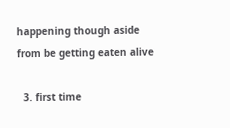happening though aside from be getting eaten alive

  3. first time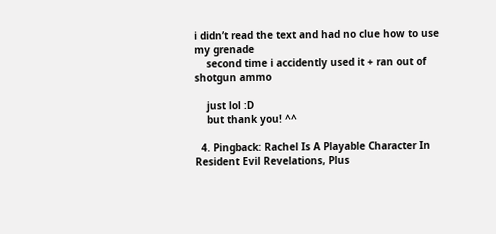i didn’t read the text and had no clue how to use my grenade
    second time i accidently used it + ran out of shotgun ammo

    just lol :D
    but thank you! ^^

  4. Pingback: Rachel Is A Playable Character In Resident Evil Revelations, Plus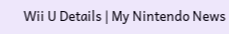Wii U Details | My Nintendo News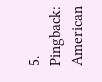5. Pingback: American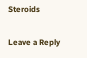Steroids

Leave a Reply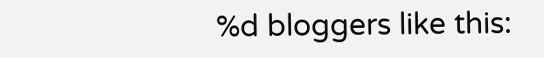%d bloggers like this: